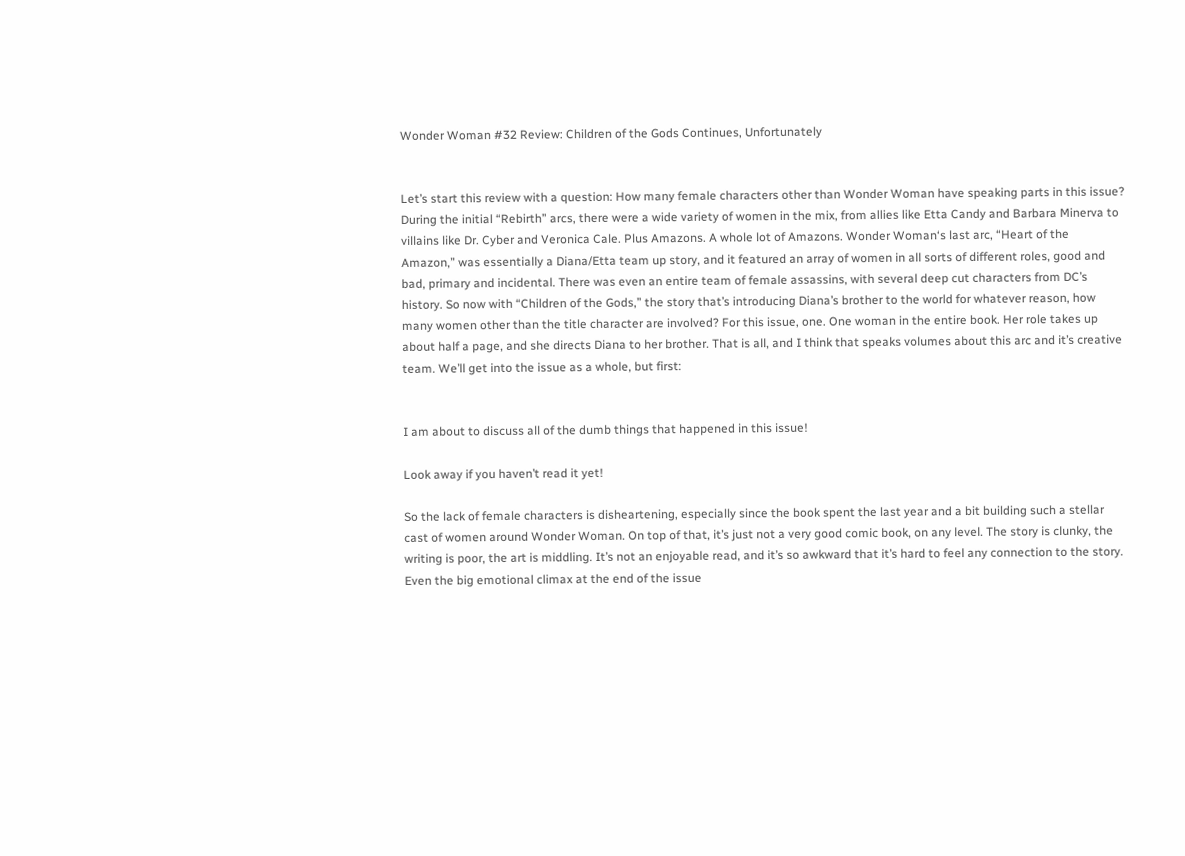Wonder Woman #32 Review: Children of the Gods Continues, Unfortunately


Let’s start this review with a question: How many female characters other than Wonder Woman have speaking parts in this issue? During the initial “Rebirth” arcs, there were a wide variety of women in the mix, from allies like Etta Candy and Barbara Minerva to villains like Dr. Cyber and Veronica Cale. Plus Amazons. A whole lot of Amazons. Wonder Woman‘s last arc, “Heart of the Amazon,” was essentially a Diana/Etta team up story, and it featured an array of women in all sorts of different roles, good and bad, primary and incidental. There was even an entire team of female assassins, with several deep cut characters from DC’s history. So now with “Children of the Gods,” the story that’s introducing Diana’s brother to the world for whatever reason, how many women other than the title character are involved? For this issue, one. One woman in the entire book. Her role takes up about half a page, and she directs Diana to her brother. That is all, and I think that speaks volumes about this arc and it’s creative team. We’ll get into the issue as a whole, but first:


I am about to discuss all of the dumb things that happened in this issue!

Look away if you haven’t read it yet!

So the lack of female characters is disheartening, especially since the book spent the last year and a bit building such a stellar cast of women around Wonder Woman. On top of that, it’s just not a very good comic book, on any level. The story is clunky, the writing is poor, the art is middling. It’s not an enjoyable read, and it’s so awkward that it’s hard to feel any connection to the story. Even the big emotional climax at the end of the issue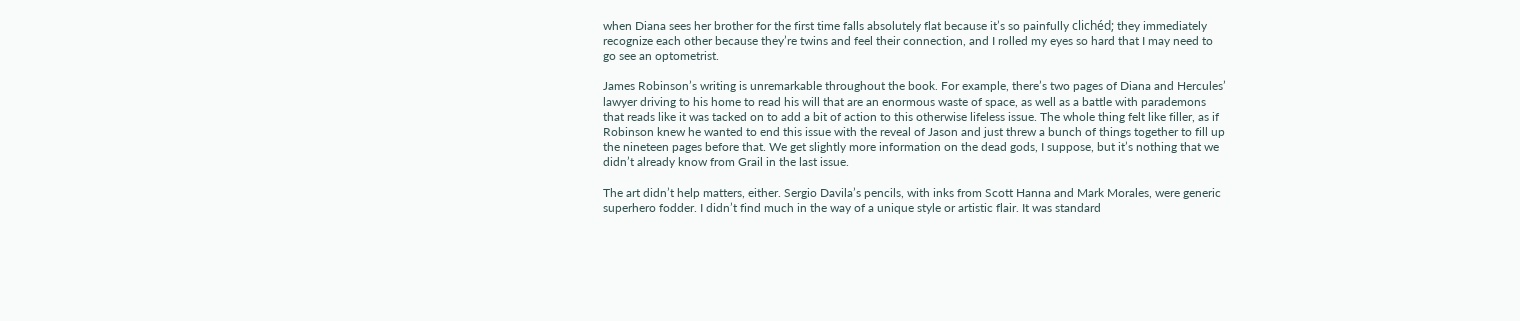when Diana sees her brother for the first time falls absolutely flat because it’s so painfully clichéd; they immediately recognize each other because they’re twins and feel their connection, and I rolled my eyes so hard that I may need to go see an optometrist.

James Robinson’s writing is unremarkable throughout the book. For example, there’s two pages of Diana and Hercules’ lawyer driving to his home to read his will that are an enormous waste of space, as well as a battle with parademons that reads like it was tacked on to add a bit of action to this otherwise lifeless issue. The whole thing felt like filler, as if Robinson knew he wanted to end this issue with the reveal of Jason and just threw a bunch of things together to fill up the nineteen pages before that. We get slightly more information on the dead gods, I suppose, but it’s nothing that we didn’t already know from Grail in the last issue.

The art didn’t help matters, either. Sergio Davila’s pencils, with inks from Scott Hanna and Mark Morales, were generic superhero fodder. I didn’t find much in the way of a unique style or artistic flair. It was standard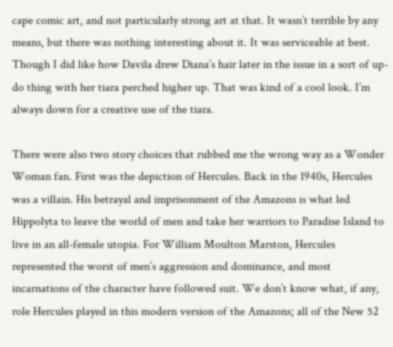cape comic art, and not particularly strong art at that. It wasn’t terrible by any means, but there was nothing interesting about it. It was serviceable at best. Though I did like how Davila drew Diana’s hair later in the issue in a sort of up-do thing with her tiara perched higher up. That was kind of a cool look. I’m always down for a creative use of the tiara.

There were also two story choices that rubbed me the wrong way as a Wonder Woman fan. First was the depiction of Hercules. Back in the 1940s, Hercules was a villain. His betrayal and imprisonment of the Amazons is what led Hippolyta to leave the world of men and take her warriors to Paradise Island to live in an all-female utopia. For William Moulton Marston, Hercules represented the worst of men’s aggression and dominance, and most incarnations of the character have followed suit. We don’t know what, if any, role Hercules played in this modern version of the Amazons; all of the New 52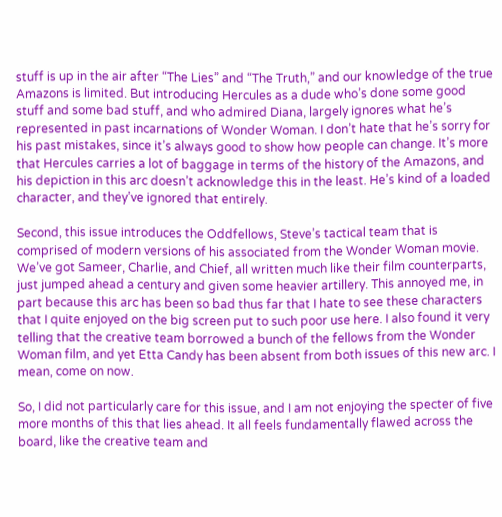stuff is up in the air after “The Lies” and “The Truth,” and our knowledge of the true Amazons is limited. But introducing Hercules as a dude who’s done some good stuff and some bad stuff, and who admired Diana, largely ignores what he’s represented in past incarnations of Wonder Woman. I don’t hate that he’s sorry for his past mistakes, since it’s always good to show how people can change. It’s more that Hercules carries a lot of baggage in terms of the history of the Amazons, and his depiction in this arc doesn’t acknowledge this in the least. He’s kind of a loaded character, and they’ve ignored that entirely.

Second, this issue introduces the Oddfellows, Steve’s tactical team that is comprised of modern versions of his associated from the Wonder Woman movie. We’ve got Sameer, Charlie, and Chief, all written much like their film counterparts, just jumped ahead a century and given some heavier artillery. This annoyed me, in part because this arc has been so bad thus far that I hate to see these characters that I quite enjoyed on the big screen put to such poor use here. I also found it very telling that the creative team borrowed a bunch of the fellows from the Wonder Woman film, and yet Etta Candy has been absent from both issues of this new arc. I mean, come on now.

So, I did not particularly care for this issue, and I am not enjoying the specter of five more months of this that lies ahead. It all feels fundamentally flawed across the board, like the creative team and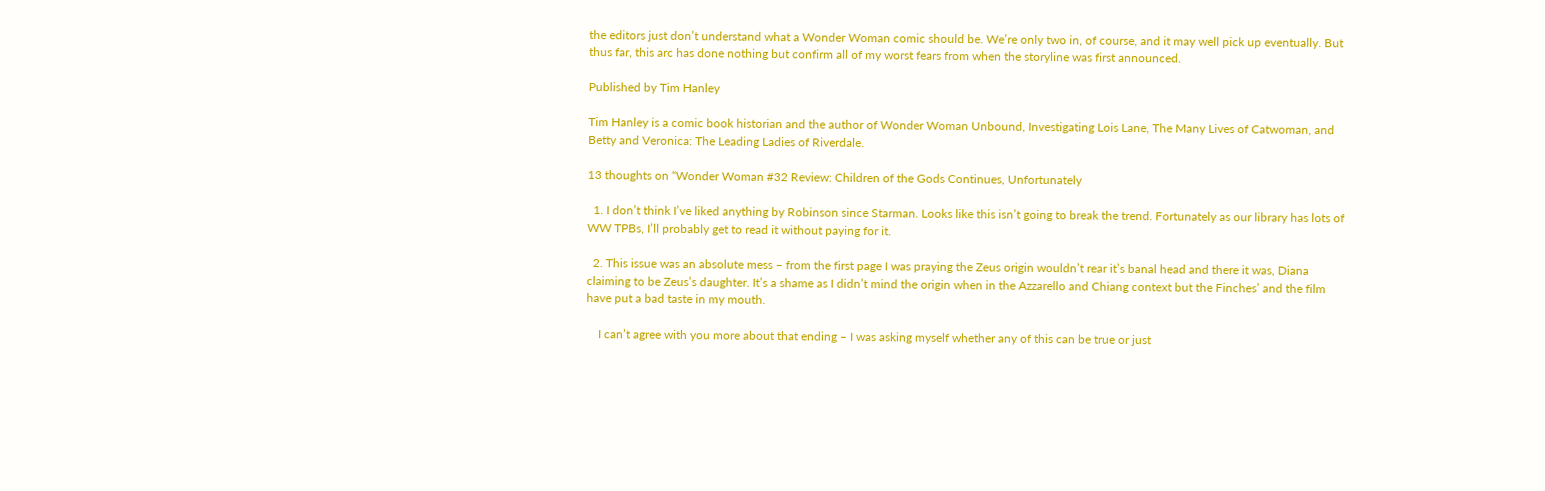the editors just don’t understand what a Wonder Woman comic should be. We’re only two in, of course, and it may well pick up eventually. But thus far, this arc has done nothing but confirm all of my worst fears from when the storyline was first announced.

Published by Tim Hanley

Tim Hanley is a comic book historian and the author of Wonder Woman Unbound, Investigating Lois Lane, The Many Lives of Catwoman, and Betty and Veronica: The Leading Ladies of Riverdale.

13 thoughts on “Wonder Woman #32 Review: Children of the Gods Continues, Unfortunately

  1. I don’t think I’ve liked anything by Robinson since Starman. Looks like this isn’t going to break the trend. Fortunately as our library has lots of WW TPBs, I’ll probably get to read it without paying for it.

  2. This issue was an absolute mess – from the first page I was praying the Zeus origin wouldn’t rear it’s banal head and there it was, Diana claiming to be Zeus’s daughter. It’s a shame as I didn’t mind the origin when in the Azzarello and Chiang context but the Finches’ and the film have put a bad taste in my mouth.

    I can’t agree with you more about that ending – I was asking myself whether any of this can be true or just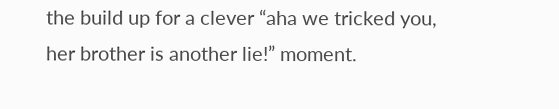the build up for a clever “aha we tricked you, her brother is another lie!” moment.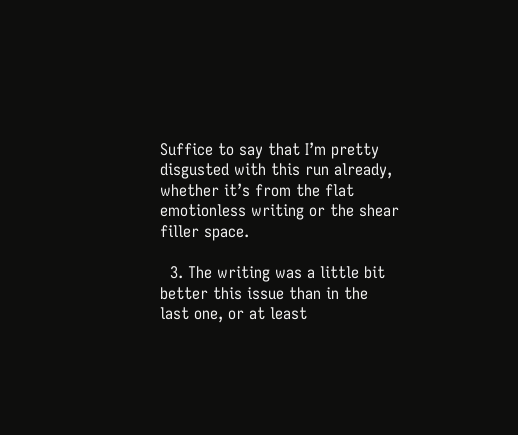Suffice to say that I’m pretty disgusted with this run already, whether it’s from the flat emotionless writing or the shear filler space.

  3. The writing was a little bit better this issue than in the last one, or at least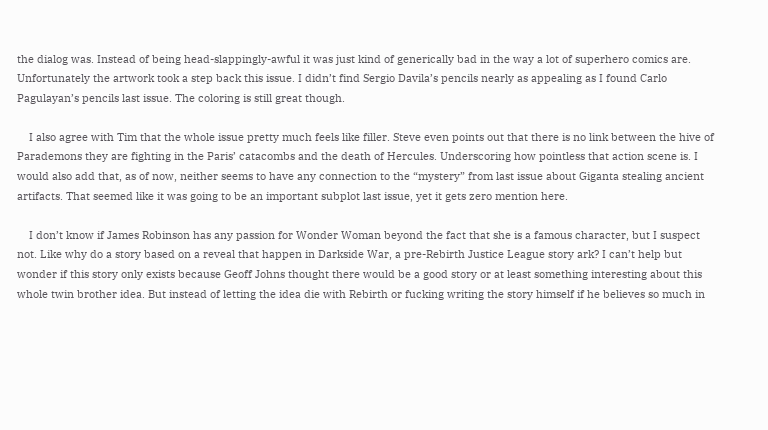the dialog was. Instead of being head-slappingly-awful it was just kind of generically bad in the way a lot of superhero comics are. Unfortunately the artwork took a step back this issue. I didn’t find Sergio Davila’s pencils nearly as appealing as I found Carlo Pagulayan’s pencils last issue. The coloring is still great though.

    I also agree with Tim that the whole issue pretty much feels like filler. Steve even points out that there is no link between the hive of Parademons they are fighting in the Paris’ catacombs and the death of Hercules. Underscoring how pointless that action scene is. I would also add that, as of now, neither seems to have any connection to the “mystery” from last issue about Giganta stealing ancient artifacts. That seemed like it was going to be an important subplot last issue, yet it gets zero mention here.

    I don’t know if James Robinson has any passion for Wonder Woman beyond the fact that she is a famous character, but I suspect not. Like why do a story based on a reveal that happen in Darkside War, a pre-Rebirth Justice League story ark? I can’t help but wonder if this story only exists because Geoff Johns thought there would be a good story or at least something interesting about this whole twin brother idea. But instead of letting the idea die with Rebirth or fucking writing the story himself if he believes so much in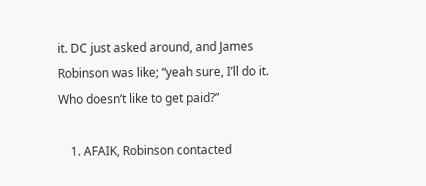it. DC just asked around, and James Robinson was like; “yeah sure, I’ll do it. Who doesn’t like to get paid?”

    1. AFAIK, Robinson contacted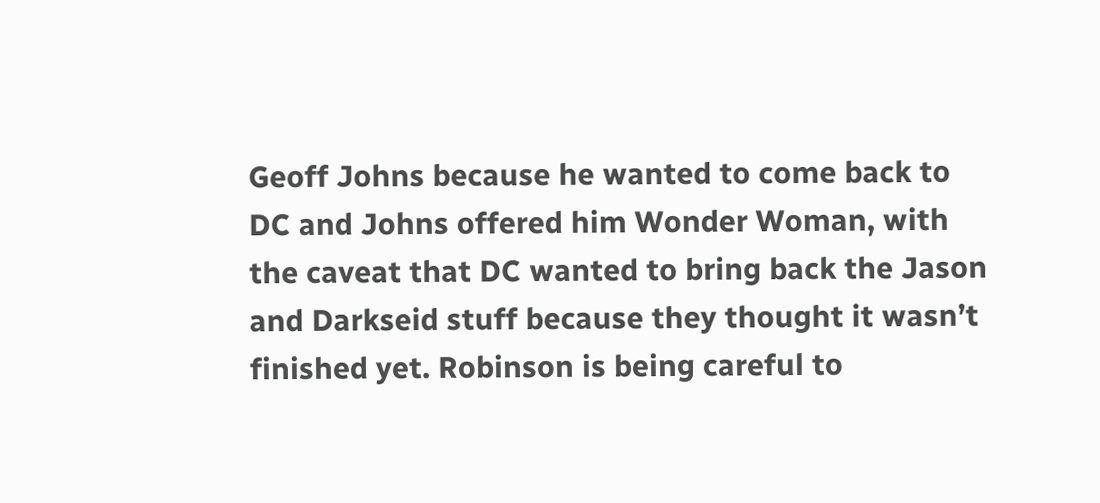Geoff Johns because he wanted to come back to DC and Johns offered him Wonder Woman, with the caveat that DC wanted to bring back the Jason and Darkseid stuff because they thought it wasn’t finished yet. Robinson is being careful to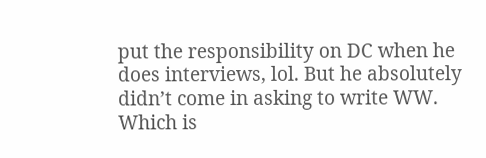put the responsibility on DC when he does interviews, lol. But he absolutely didn’t come in asking to write WW. Which is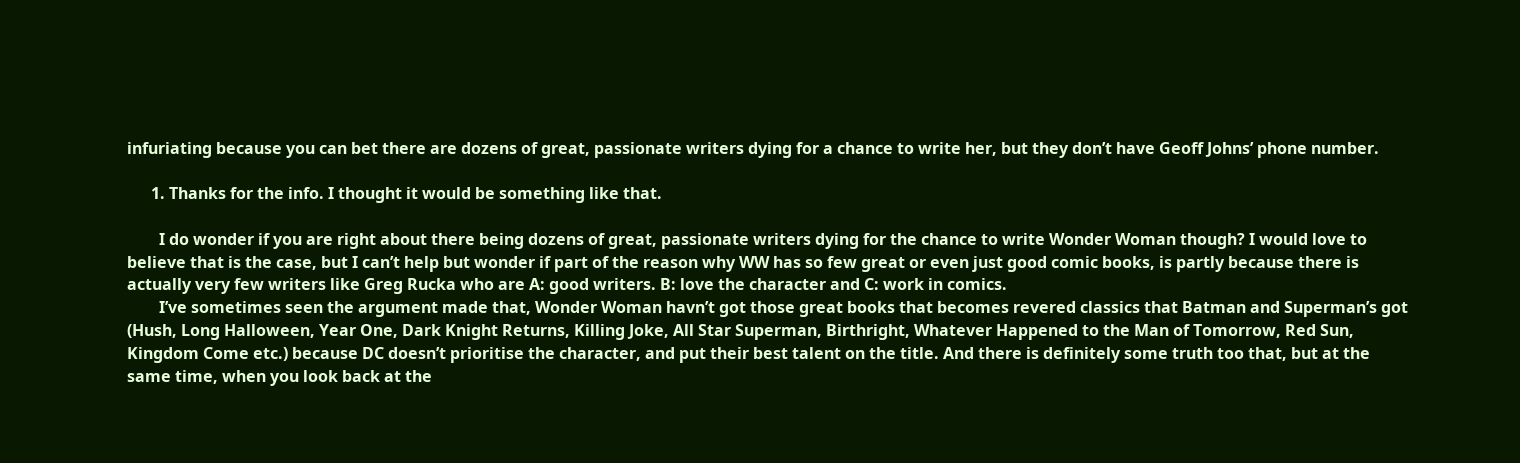infuriating because you can bet there are dozens of great, passionate writers dying for a chance to write her, but they don’t have Geoff Johns’ phone number.

      1. Thanks for the info. I thought it would be something like that.

        I do wonder if you are right about there being dozens of great, passionate writers dying for the chance to write Wonder Woman though? I would love to believe that is the case, but I can’t help but wonder if part of the reason why WW has so few great or even just good comic books, is partly because there is actually very few writers like Greg Rucka who are A: good writers. B: love the character and C: work in comics.
        I’ve sometimes seen the argument made that, Wonder Woman havn’t got those great books that becomes revered classics that Batman and Superman’s got (Hush, Long Halloween, Year One, Dark Knight Returns, Killing Joke, All Star Superman, Birthright, Whatever Happened to the Man of Tomorrow, Red Sun, Kingdom Come etc.) because DC doesn’t prioritise the character, and put their best talent on the title. And there is definitely some truth too that, but at the same time, when you look back at the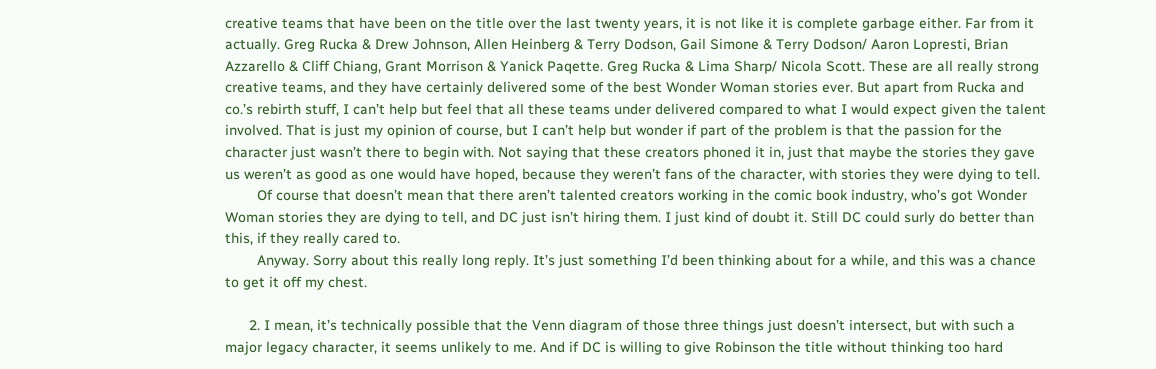creative teams that have been on the title over the last twenty years, it is not like it is complete garbage either. Far from it actually. Greg Rucka & Drew Johnson, Allen Heinberg & Terry Dodson, Gail Simone & Terry Dodson/ Aaron Lopresti, Brian Azzarello & Cliff Chiang, Grant Morrison & Yanick Paqette. Greg Rucka & Lima Sharp/ Nicola Scott. These are all really strong creative teams, and they have certainly delivered some of the best Wonder Woman stories ever. But apart from Rucka and co.’s rebirth stuff, I can’t help but feel that all these teams under delivered compared to what I would expect given the talent involved. That is just my opinion of course, but I can’t help but wonder if part of the problem is that the passion for the character just wasn’t there to begin with. Not saying that these creators phoned it in, just that maybe the stories they gave us weren’t as good as one would have hoped, because they weren’t fans of the character, with stories they were dying to tell.
        Of course that doesn’t mean that there aren’t talented creators working in the comic book industry, who’s got Wonder Woman stories they are dying to tell, and DC just isn’t hiring them. I just kind of doubt it. Still DC could surly do better than this, if they really cared to.
        Anyway. Sorry about this really long reply. It’s just something I’d been thinking about for a while, and this was a chance to get it off my chest.

      2. I mean, it’s technically possible that the Venn diagram of those three things just doesn’t intersect, but with such a major legacy character, it seems unlikely to me. And if DC is willing to give Robinson the title without thinking too hard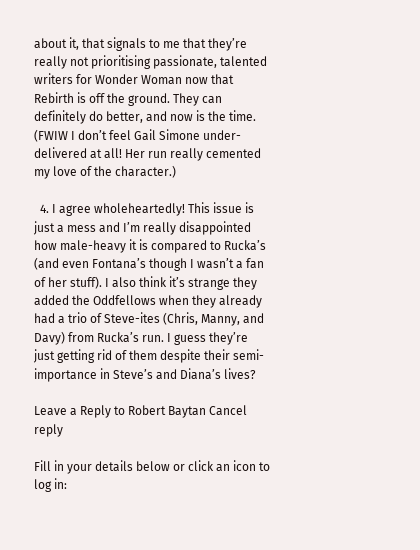about it, that signals to me that they’re really not prioritising passionate, talented writers for Wonder Woman now that Rebirth is off the ground. They can definitely do better, and now is the time. (FWIW I don’t feel Gail Simone under-delivered at all! Her run really cemented my love of the character.)

  4. I agree wholeheartedly! This issue is just a mess and I’m really disappointed how male-heavy it is compared to Rucka’s (and even Fontana’s though I wasn’t a fan of her stuff). I also think it’s strange they added the Oddfellows when they already had a trio of Steve-ites (Chris, Manny, and Davy) from Rucka’s run. I guess they’re just getting rid of them despite their semi-importance in Steve’s and Diana’s lives?

Leave a Reply to Robert Baytan Cancel reply

Fill in your details below or click an icon to log in: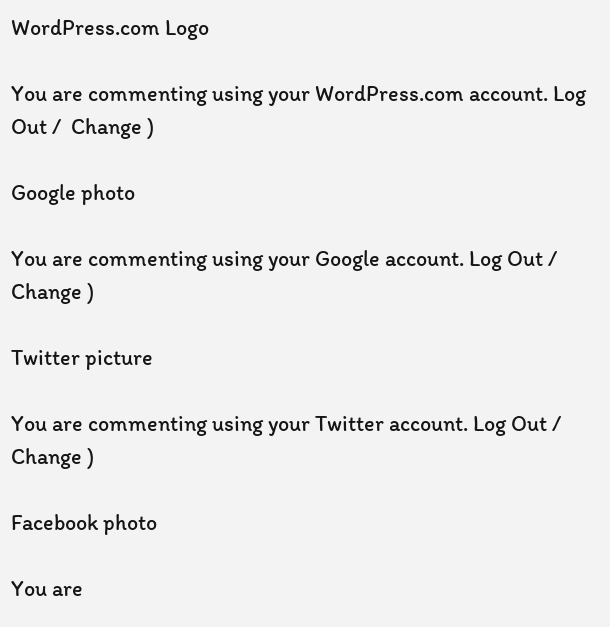WordPress.com Logo

You are commenting using your WordPress.com account. Log Out /  Change )

Google photo

You are commenting using your Google account. Log Out /  Change )

Twitter picture

You are commenting using your Twitter account. Log Out /  Change )

Facebook photo

You are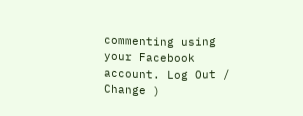commenting using your Facebook account. Log Out /  Change )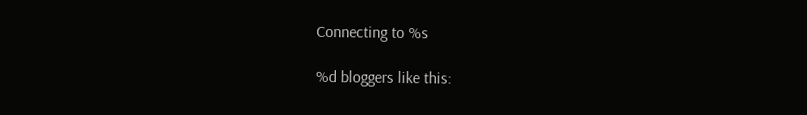Connecting to %s

%d bloggers like this: